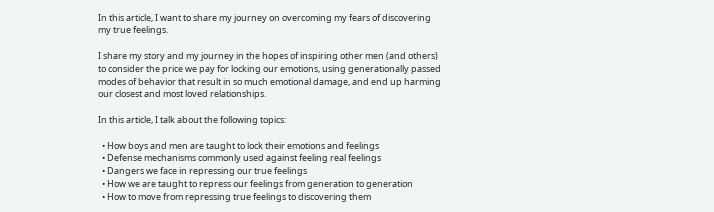In this article, I want to share my journey on overcoming my fears of discovering my true feelings.

I share my story and my journey in the hopes of inspiring other men (and others) to consider the price we pay for locking our emotions, using generationally passed modes of behavior that result in so much emotional damage, and end up harming our closest and most loved relationships.

In this article, I talk about the following topics:

  • How boys and men are taught to lock their emotions and feelings
  • Defense mechanisms commonly used against feeling real feelings
  • Dangers we face in repressing our true feelings
  • How we are taught to repress our feelings from generation to generation
  • How to move from repressing true feelings to discovering them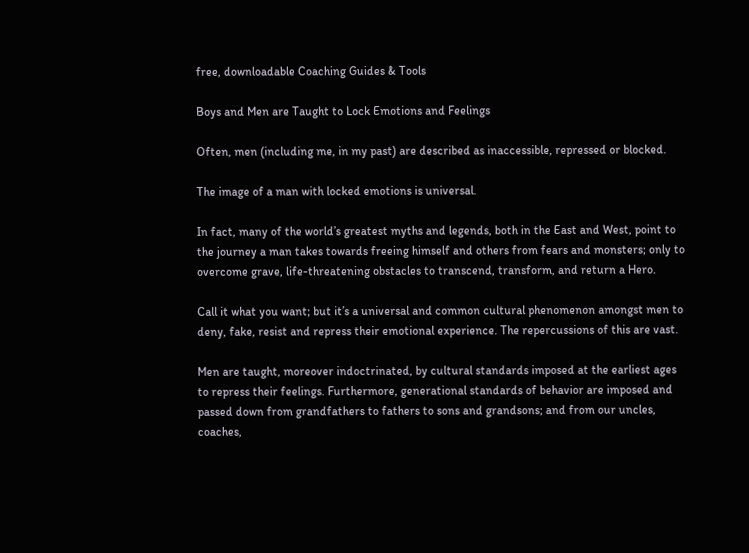free, downloadable Coaching Guides & Tools

Boys and Men are Taught to Lock Emotions and Feelings

Often, men (including me, in my past) are described as inaccessible, repressed or blocked.

The image of a man with locked emotions is universal.

In fact, many of the world’s greatest myths and legends, both in the East and West, point to the journey a man takes towards freeing himself and others from fears and monsters; only to overcome grave, life-threatening obstacles to transcend, transform, and return a Hero.

Call it what you want; but it’s a universal and common cultural phenomenon amongst men to deny, fake, resist and repress their emotional experience. The repercussions of this are vast.

Men are taught, moreover indoctrinated, by cultural standards imposed at the earliest ages to repress their feelings. Furthermore, generational standards of behavior are imposed and passed down from grandfathers to fathers to sons and grandsons; and from our uncles, coaches,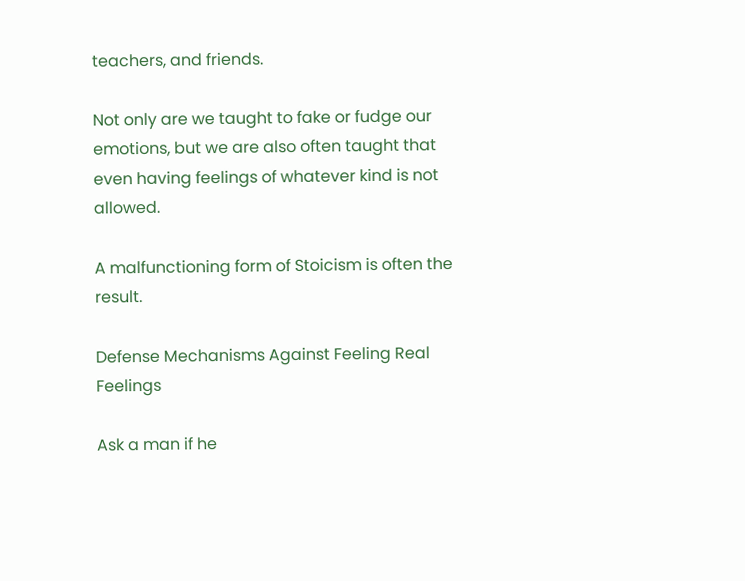teachers, and friends.

Not only are we taught to fake or fudge our emotions, but we are also often taught that even having feelings of whatever kind is not allowed.

A malfunctioning form of Stoicism is often the result.

Defense Mechanisms Against Feeling Real Feelings

Ask a man if he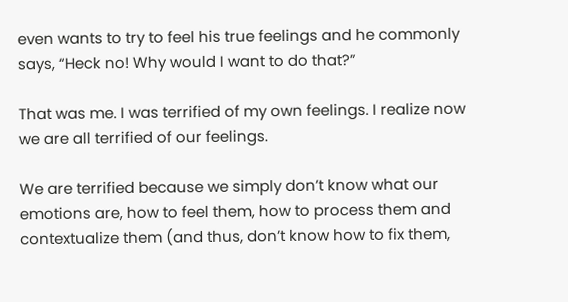even wants to try to feel his true feelings and he commonly says, “Heck no! Why would I want to do that?”

That was me. I was terrified of my own feelings. I realize now we are all terrified of our feelings.

We are terrified because we simply don’t know what our emotions are, how to feel them, how to process them and contextualize them (and thus, don’t know how to fix them,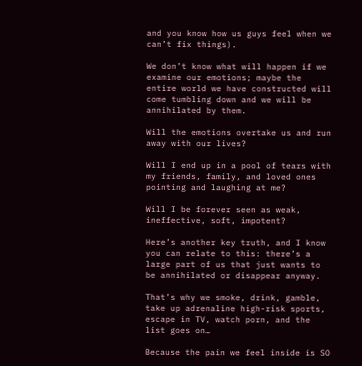and you know how us guys feel when we can’t fix things).

We don’t know what will happen if we examine our emotions; maybe the entire world we have constructed will come tumbling down and we will be annihilated by them.

Will the emotions overtake us and run away with our lives?

Will I end up in a pool of tears with my friends, family, and loved ones pointing and laughing at me?

Will I be forever seen as weak, ineffective, soft, impotent?

Here’s another key truth, and I know you can relate to this: there’s a large part of us that just wants to be annihilated or disappear anyway.

That’s why we smoke, drink, gamble, take up adrenaline high-risk sports, escape in TV, watch porn, and the list goes on…

Because the pain we feel inside is SO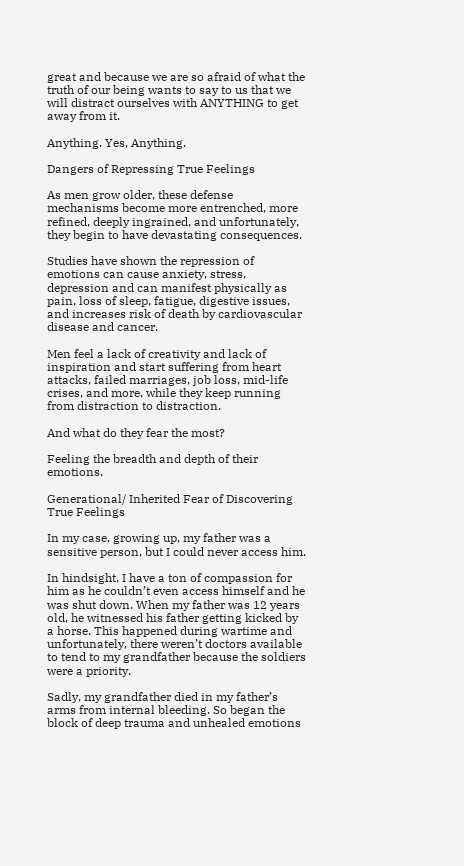great and because we are so afraid of what the truth of our being wants to say to us that we will distract ourselves with ANYTHING to get away from it.

Anything. Yes, Anything.

Dangers of Repressing True Feelings

As men grow older, these defense mechanisms become more entrenched, more refined, deeply ingrained, and unfortunately, they begin to have devastating consequences.

Studies have shown the repression of emotions can cause anxiety, stress, depression and can manifest physically as pain, loss of sleep, fatigue, digestive issues, and increases risk of death by cardiovascular disease and cancer.

Men feel a lack of creativity and lack of inspiration and start suffering from heart attacks, failed marriages, job loss, mid-life crises, and more, while they keep running from distraction to distraction.

And what do they fear the most?

Feeling the breadth and depth of their emotions.

Generational/ Inherited Fear of Discovering True Feelings

In my case, growing up, my father was a sensitive person, but I could never access him.

In hindsight, I have a ton of compassion for him as he couldn’t even access himself and he was shut down. When my father was 12 years old, he witnessed his father getting kicked by a horse. This happened during wartime and unfortunately, there weren’t doctors available to tend to my grandfather because the soldiers were a priority.

Sadly, my grandfather died in my father’s arms from internal bleeding. So began the block of deep trauma and unhealed emotions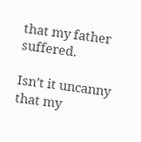that my father suffered.

Isn’t it uncanny that my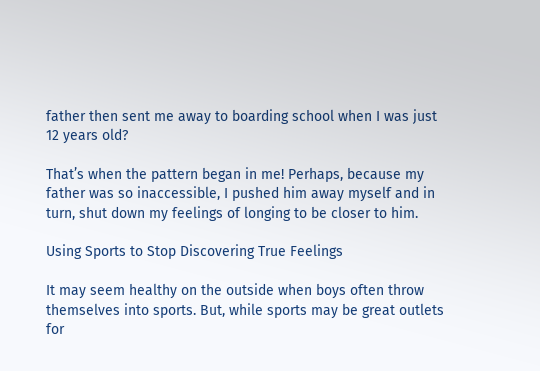father then sent me away to boarding school when I was just 12 years old?

That’s when the pattern began in me! Perhaps, because my father was so inaccessible, I pushed him away myself and in turn, shut down my feelings of longing to be closer to him.

Using Sports to Stop Discovering True Feelings

It may seem healthy on the outside when boys often throw themselves into sports. But, while sports may be great outlets for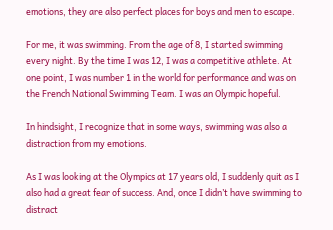emotions, they are also perfect places for boys and men to escape.

For me, it was swimming. From the age of 8, I started swimming every night. By the time I was 12, I was a competitive athlete. At one point, I was number 1 in the world for performance and was on the French National Swimming Team. I was an Olympic hopeful.

In hindsight, I recognize that in some ways, swimming was also a distraction from my emotions.

As I was looking at the Olympics at 17 years old, I suddenly quit as I also had a great fear of success. And, once I didn’t have swimming to distract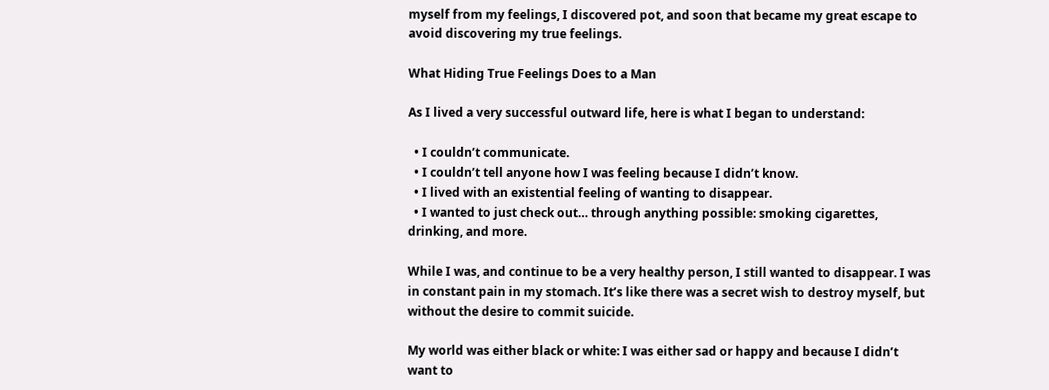myself from my feelings, I discovered pot, and soon that became my great escape to avoid discovering my true feelings.

What Hiding True Feelings Does to a Man

As I lived a very successful outward life, here is what I began to understand:

  • I couldn’t communicate.
  • I couldn’t tell anyone how I was feeling because I didn’t know.
  • I lived with an existential feeling of wanting to disappear.
  • I wanted to just check out… through anything possible: smoking cigarettes, drinking, and more.

While I was, and continue to be a very healthy person, I still wanted to disappear. I was in constant pain in my stomach. It’s like there was a secret wish to destroy myself, but without the desire to commit suicide.

My world was either black or white: I was either sad or happy and because I didn’t want to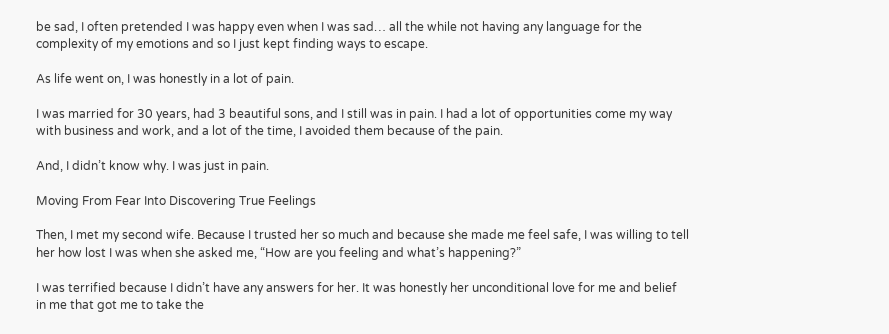be sad, I often pretended I was happy even when I was sad… all the while not having any language for the complexity of my emotions and so I just kept finding ways to escape.

As life went on, I was honestly in a lot of pain.

I was married for 30 years, had 3 beautiful sons, and I still was in pain. I had a lot of opportunities come my way with business and work, and a lot of the time, I avoided them because of the pain.

And, I didn’t know why. I was just in pain.

Moving From Fear Into Discovering True Feelings

Then, I met my second wife. Because I trusted her so much and because she made me feel safe, I was willing to tell her how lost I was when she asked me, “How are you feeling and what’s happening?”

I was terrified because I didn’t have any answers for her. It was honestly her unconditional love for me and belief in me that got me to take the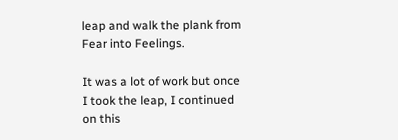leap and walk the plank from Fear into Feelings.

It was a lot of work but once I took the leap, I continued on this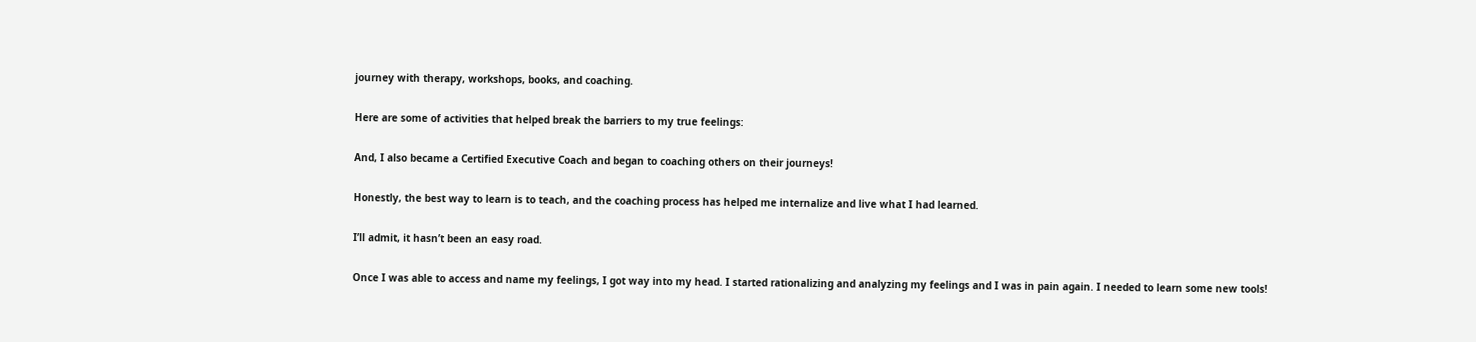journey with therapy, workshops, books, and coaching.

Here are some of activities that helped break the barriers to my true feelings:

And, I also became a Certified Executive Coach and began to coaching others on their journeys!

Honestly, the best way to learn is to teach, and the coaching process has helped me internalize and live what I had learned.

I’ll admit, it hasn’t been an easy road.

Once I was able to access and name my feelings, I got way into my head. I started rationalizing and analyzing my feelings and I was in pain again. I needed to learn some new tools!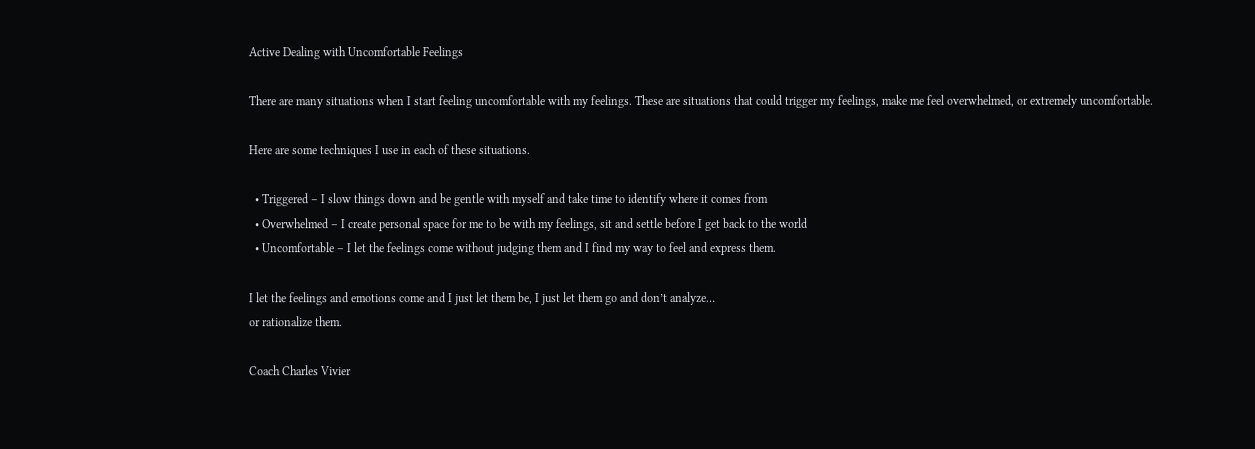Active Dealing with Uncomfortable Feelings

There are many situations when I start feeling uncomfortable with my feelings. These are situations that could trigger my feelings, make me feel overwhelmed, or extremely uncomfortable.

Here are some techniques I use in each of these situations.

  • Triggered – I slow things down and be gentle with myself and take time to identify where it comes from
  • Overwhelmed – I create personal space for me to be with my feelings, sit and settle before I get back to the world
  • Uncomfortable – I let the feelings come without judging them and I find my way to feel and express them.

I let the feelings and emotions come and I just let them be, I just let them go and don’t analyze…
or rationalize them.

Coach Charles Vivier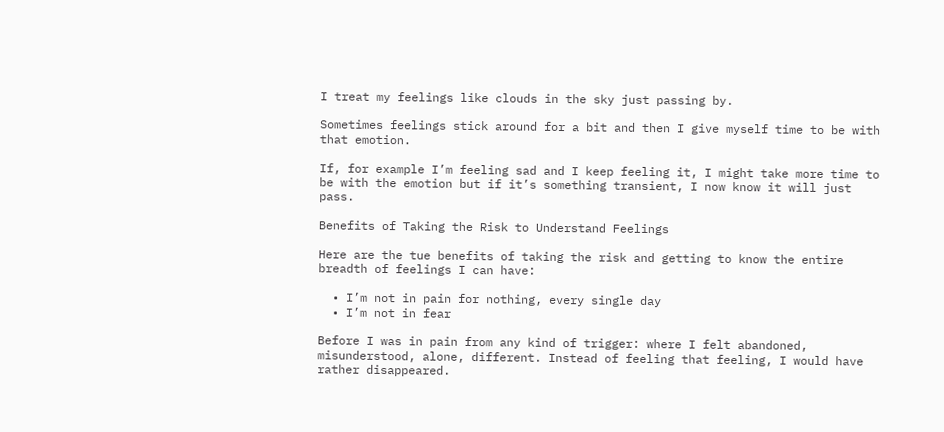I treat my feelings like clouds in the sky just passing by.

Sometimes feelings stick around for a bit and then I give myself time to be with that emotion.

If, for example I’m feeling sad and I keep feeling it, I might take more time to be with the emotion but if it’s something transient, I now know it will just pass.

Benefits of Taking the Risk to Understand Feelings

Here are the tue benefits of taking the risk and getting to know the entire breadth of feelings I can have:

  • I’m not in pain for nothing, every single day
  • I’m not in fear

Before I was in pain from any kind of trigger: where I felt abandoned, misunderstood, alone, different. Instead of feeling that feeling, I would have rather disappeared.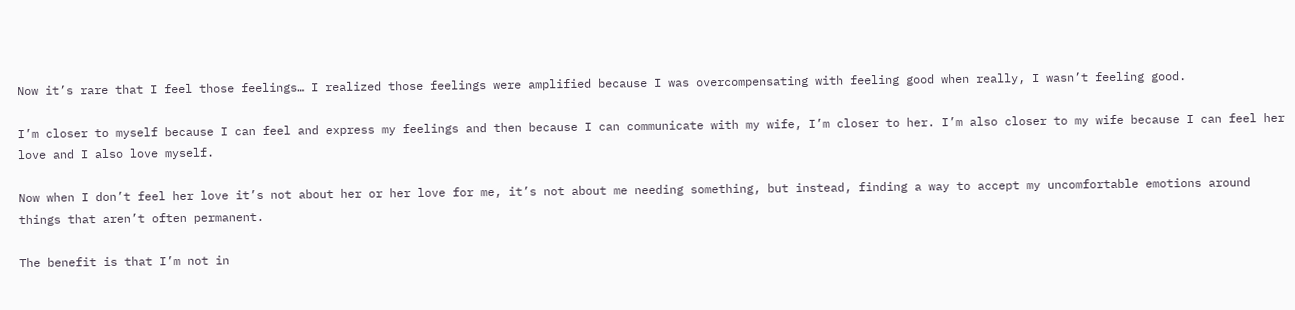Now it’s rare that I feel those feelings… I realized those feelings were amplified because I was overcompensating with feeling good when really, I wasn’t feeling good.

I’m closer to myself because I can feel and express my feelings and then because I can communicate with my wife, I’m closer to her. I’m also closer to my wife because I can feel her love and I also love myself.

Now when I don’t feel her love it’s not about her or her love for me, it’s not about me needing something, but instead, finding a way to accept my uncomfortable emotions around things that aren’t often permanent.

The benefit is that I’m not in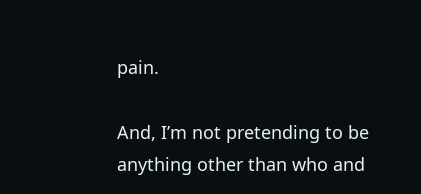pain.

And, I’m not pretending to be anything other than who and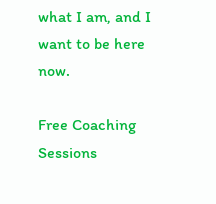what I am, and I want to be here now.

Free Coaching Sessions